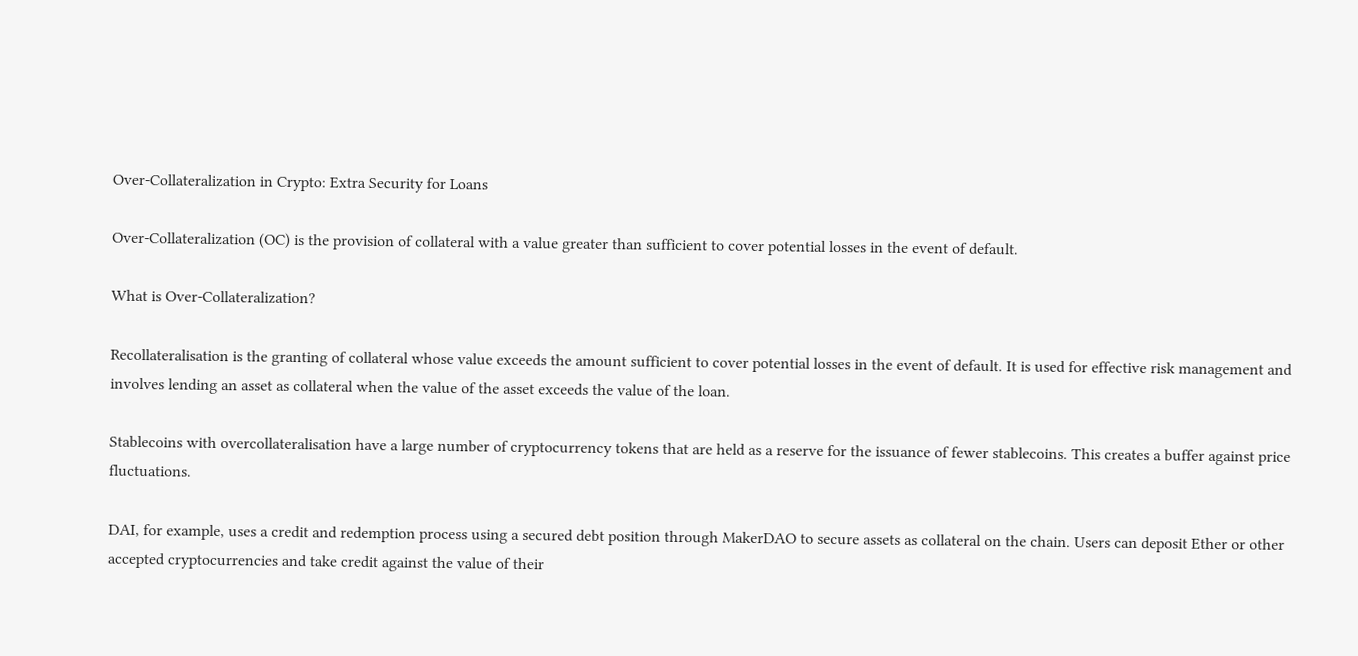Over-Collateralization in Crypto: Extra Security for Loans

Over-Collateralization (OC) is the provision of collateral with a value greater than sufficient to cover potential losses in the event of default.

What is Over-Collateralization?

Recollateralisation is the granting of collateral whose value exceeds the amount sufficient to cover potential losses in the event of default. It is used for effective risk management and involves lending an asset as collateral when the value of the asset exceeds the value of the loan.

Stablecoins with overcollateralisation have a large number of cryptocurrency tokens that are held as a reserve for the issuance of fewer stablecoins. This creates a buffer against price fluctuations.

DAI, for example, uses a credit and redemption process using a secured debt position through MakerDAO to secure assets as collateral on the chain. Users can deposit Ether or other accepted cryptocurrencies and take credit against the value of their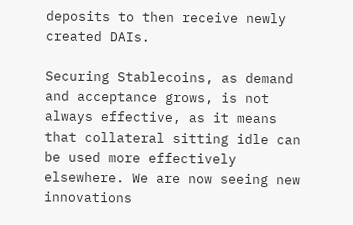deposits to then receive newly created DAIs.

Securing Stablecoins, as demand and acceptance grows, is not always effective, as it means that collateral sitting idle can be used more effectively elsewhere. We are now seeing new innovations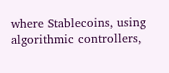where Stablecoins, using algorithmic controllers,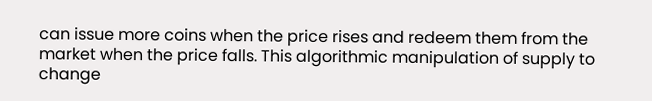can issue more coins when the price rises and redeem them from the market when the price falls. This algorithmic manipulation of supply to change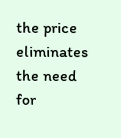the price eliminates the need for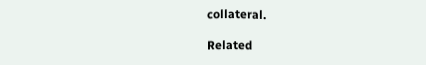collateral.

Related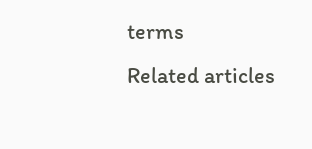terms
Related articles